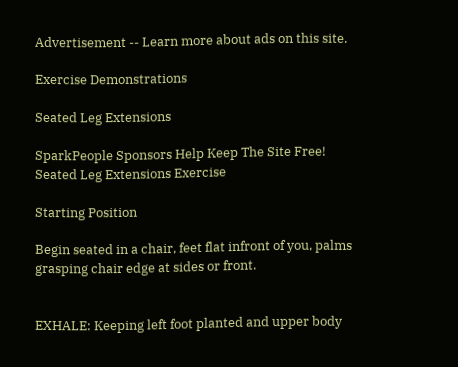Advertisement -- Learn more about ads on this site.

Exercise Demonstrations

Seated Leg Extensions

SparkPeople Sponsors Help Keep The Site Free!
Seated Leg Extensions Exercise

Starting Position

Begin seated in a chair, feet flat infront of you, palms grasping chair edge at sides or front.


EXHALE: Keeping left foot planted and upper body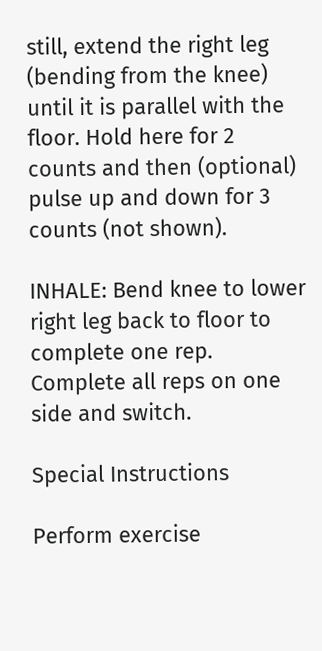still, extend the right leg (bending from the knee) until it is parallel with the floor. Hold here for 2 counts and then (optional) pulse up and down for 3 counts (not shown).

INHALE: Bend knee to lower right leg back to floor to complete one rep. Complete all reps on one side and switch.

Special Instructions

Perform exercise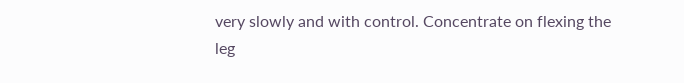very slowly and with control. Concentrate on flexing the leg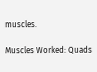muscles.

Muscles Worked: Quads